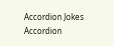Accordion Jokes
Accordion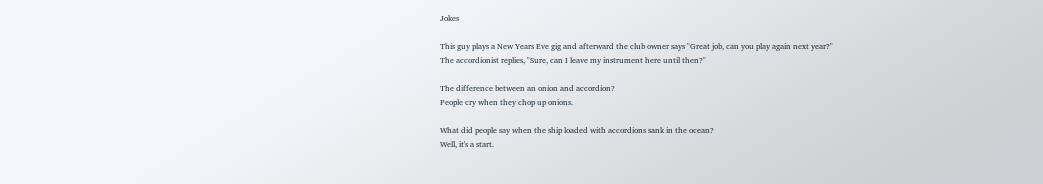Jokes

This guy plays a New Years Eve gig and afterward the club owner says "Great job, can you play again next year?"
The accordionist replies, "Sure, can I leave my instrument here until then?"

The difference between an onion and accordion?
People cry when they chop up onions.

What did people say when the ship loaded with accordions sank in the ocean?
Well, it's a start.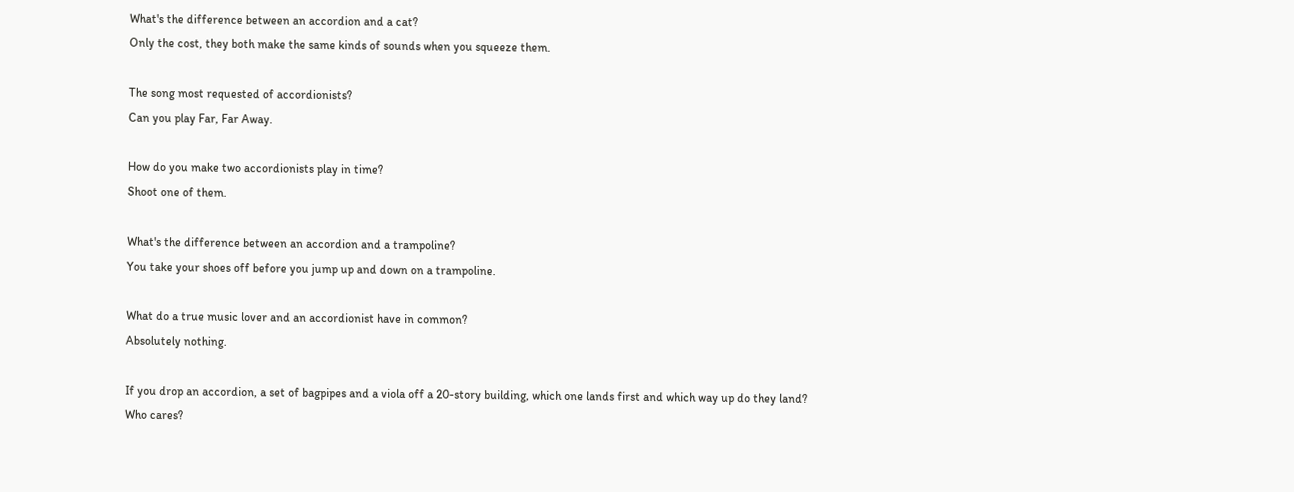What's the difference between an accordion and a cat?
Only the cost, they both make the same kinds of sounds when you squeeze them.

The song most requested of accordionists?
Can you play Far, Far Away.

How do you make two accordionists play in time?
Shoot one of them.

What's the difference between an accordion and a trampoline?
You take your shoes off before you jump up and down on a trampoline.

What do a true music lover and an accordionist have in common?
Absolutely nothing.

If you drop an accordion, a set of bagpipes and a viola off a 20-story building, which one lands first and which way up do they land?
Who cares?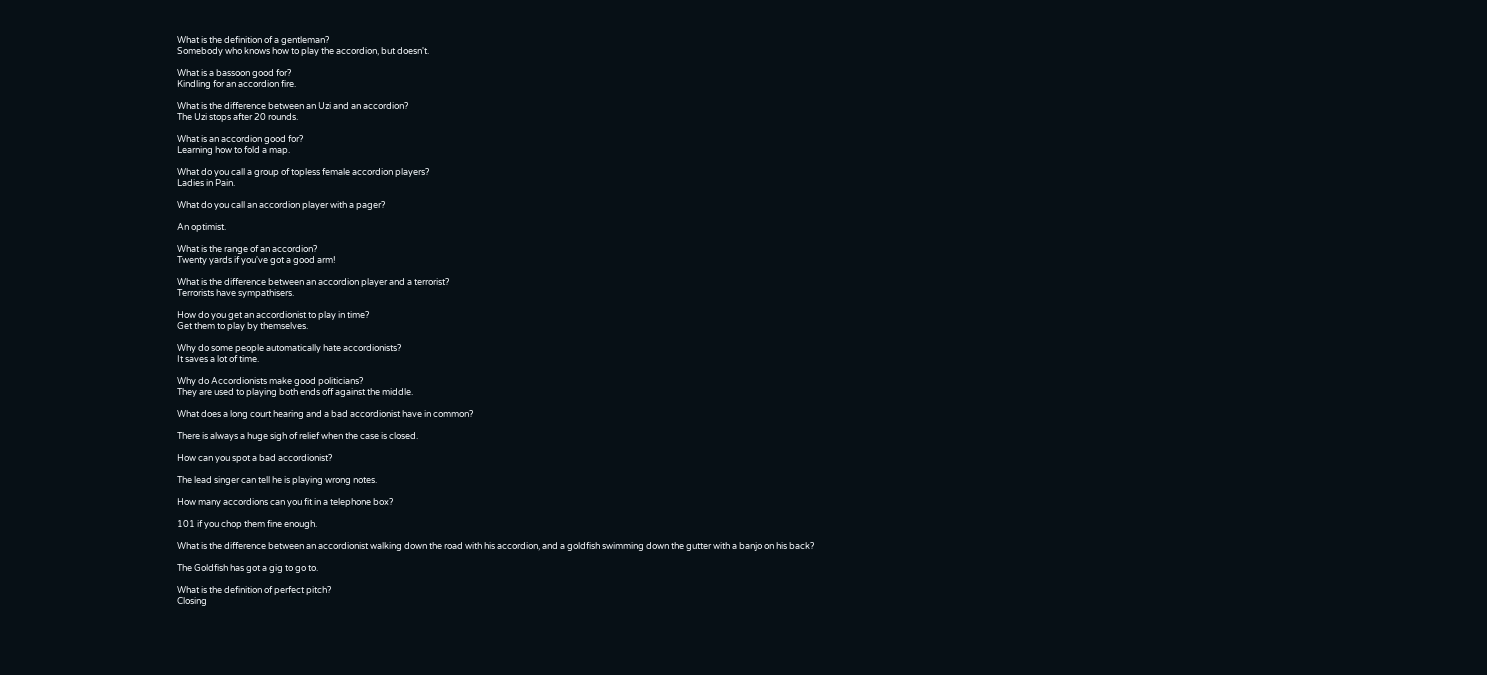What is the definition of a gentleman?
Somebody who knows how to play the accordion, but doesn't.

What is a bassoon good for?
Kindling for an accordion fire.

What is the difference between an Uzi and an accordion?
The Uzi stops after 20 rounds.

What is an accordion good for?
Learning how to fold a map.

What do you call a group of topless female accordion players?
Ladies in Pain.

What do you call an accordion player with a pager?

An optimist.

What is the range of an accordion?
Twenty yards if you've got a good arm!

What is the difference between an accordion player and a terrorist?
Terrorists have sympathisers.

How do you get an accordionist to play in time?
Get them to play by themselves.

Why do some people automatically hate accordionists?
It saves a lot of time.

Why do Accordionists make good politicians?
They are used to playing both ends off against the middle.

What does a long court hearing and a bad accordionist have in common?

There is always a huge sigh of relief when the case is closed.

How can you spot a bad accordionist?

The lead singer can tell he is playing wrong notes.

How many accordions can you fit in a telephone box?

101 if you chop them fine enough.

What is the difference between an accordionist walking down the road with his accordion, and a goldfish swimming down the gutter with a banjo on his back?

The Goldfish has got a gig to go to.

What is the definition of perfect pitch?
Closing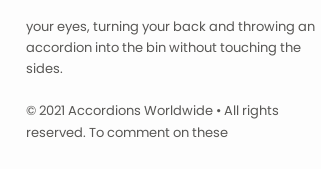your eyes, turning your back and throwing an accordion into the bin without touching the sides.

© 2021 Accordions Worldwide • All rights reserved. To comment on these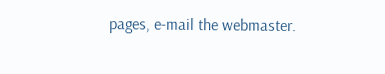pages, e-mail the webmaster.